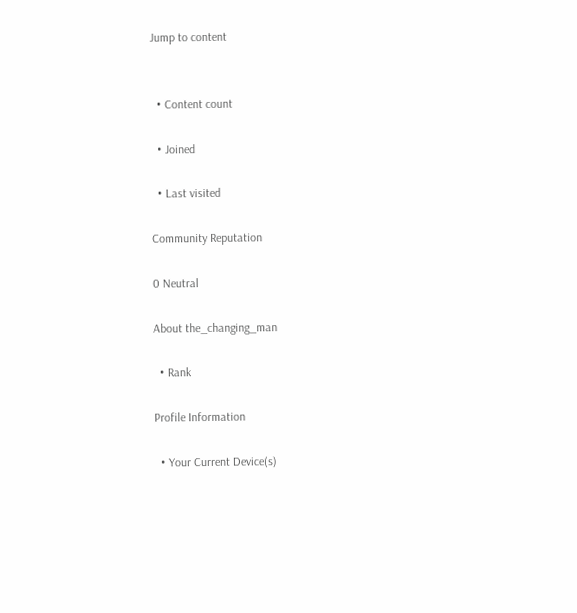Jump to content


  • Content count

  • Joined

  • Last visited

Community Reputation

0 Neutral

About the_changing_man

  • Rank

Profile Information

  • Your Current Device(s)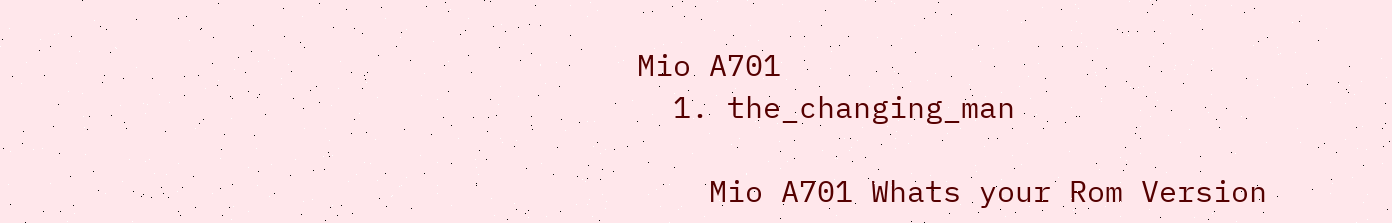Mio A701
  1. the_changing_man

    Mio A701 Whats your Rom Version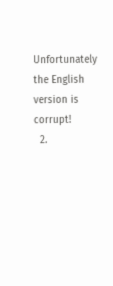Unfortunately the English version is corrupt!
  2.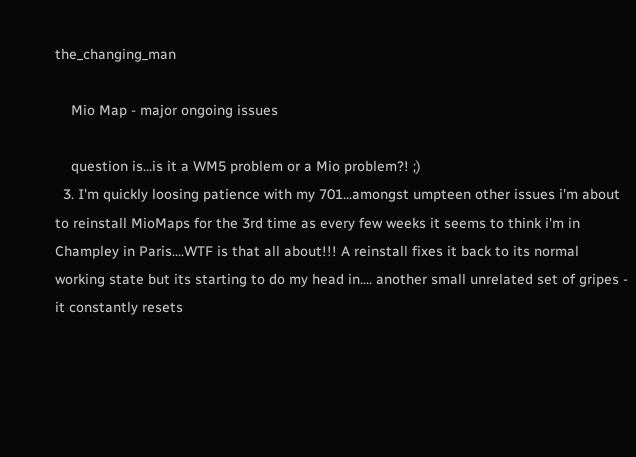the_changing_man

    Mio Map - major ongoing issues

    question is...is it a WM5 problem or a Mio problem?! ;)
  3. I'm quickly loosing patience with my 701...amongst umpteen other issues i'm about to reinstall MioMaps for the 3rd time as every few weeks it seems to think i'm in Champley in Paris....WTF is that all about!!! A reinstall fixes it back to its normal working state but its starting to do my head in.... another small unrelated set of gripes - it constantly resets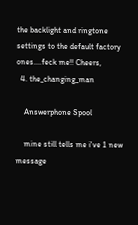the backlight and ringtone settings to the default factory ones....feck me!! Cheers,
  4. the_changing_man

    Answerphone Spool

    mine still tells me i've 1 new message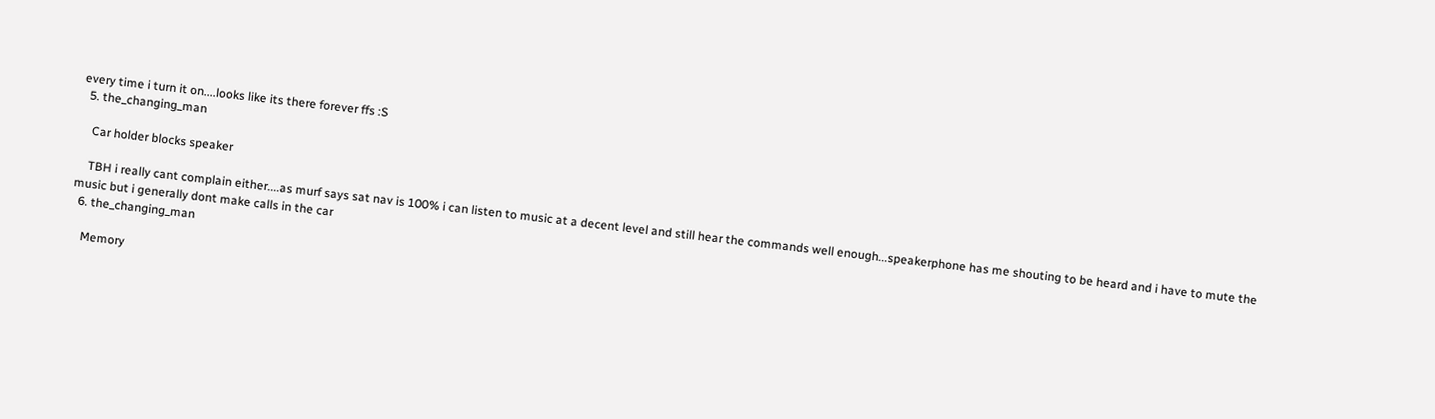every time i turn it on....looks like its there forever ffs :S
  5. the_changing_man

    Car holder blocks speaker

    TBH i really cant complain either....as murf says sat nav is 100% i can listen to music at a decent level and still hear the commands well enough...speakerphone has me shouting to be heard and i have to mute the music but i generally dont make calls in the car
  6. the_changing_man

    Memory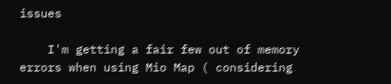issues

    I'm getting a fair few out of memory errors when using Mio Map ( considering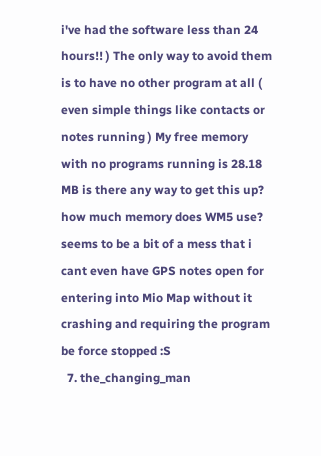i've had the software less than 24 hours!! ) The only way to avoid them is to have no other program at all ( even simple things like contacts or notes running ) My free memory with no programs running is 28.18 MB is there any way to get this up? how much memory does WM5 use? seems to be a bit of a mess that i cant even have GPS notes open for entering into Mio Map without it crashing and requiring the program be force stopped :S
  7. the_changing_man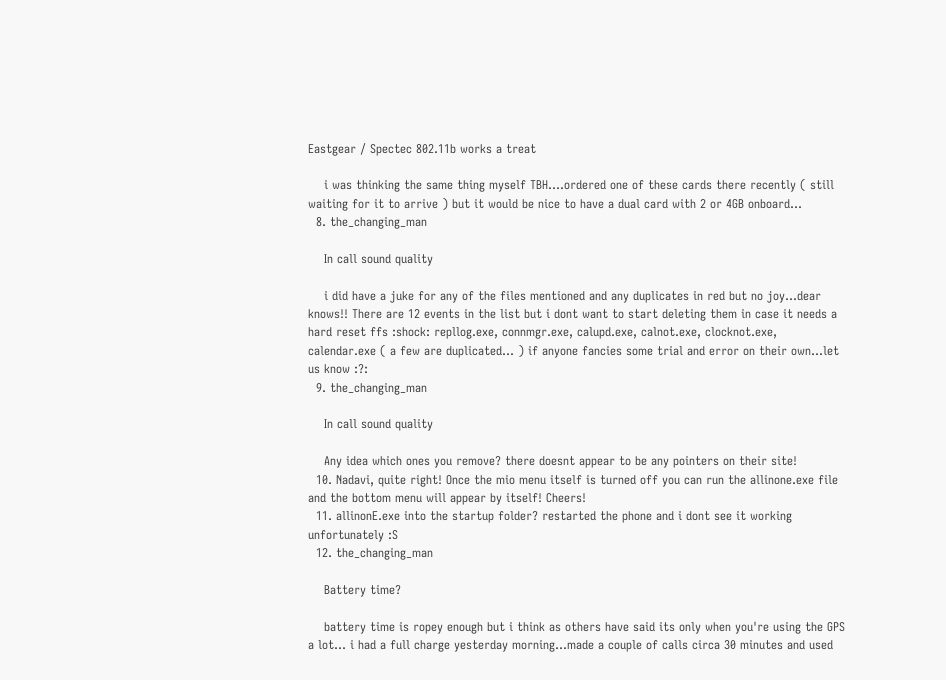Eastgear / Spectec 802.11b works a treat

    i was thinking the same thing myself TBH....ordered one of these cards there recently ( still waiting for it to arrive ) but it would be nice to have a dual card with 2 or 4GB onboard...
  8. the_changing_man

    In call sound quality

    i did have a juke for any of the files mentioned and any duplicates in red but no joy...dear knows!! There are 12 events in the list but i dont want to start deleting them in case it needs a hard reset ffs :shock: repllog.exe, connmgr.exe, calupd.exe, calnot.exe, clocknot.exe, calendar.exe ( a few are duplicated... ) if anyone fancies some trial and error on their own...let us know :?:
  9. the_changing_man

    In call sound quality

    Any idea which ones you remove? there doesnt appear to be any pointers on their site!
  10. Nadavi, quite right! Once the mio menu itself is turned off you can run the allinone.exe file and the bottom menu will appear by itself! Cheers!
  11. allinonE.exe into the startup folder? restarted the phone and i dont see it working unfortunately :S
  12. the_changing_man

    Battery time?

    battery time is ropey enough but i think as others have said its only when you're using the GPS a lot... i had a full charge yesterday morning...made a couple of calls circa 30 minutes and used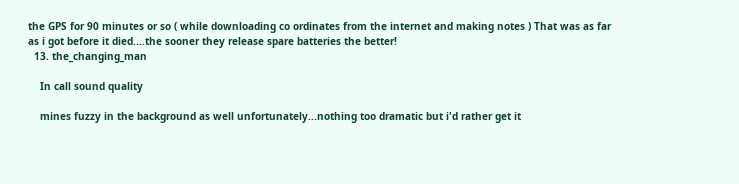the GPS for 90 minutes or so ( while downloading co ordinates from the internet and making notes ) That was as far as i got before it died....the sooner they release spare batteries the better!
  13. the_changing_man

    In call sound quality

    mines fuzzy in the background as well unfortunately...nothing too dramatic but i'd rather get it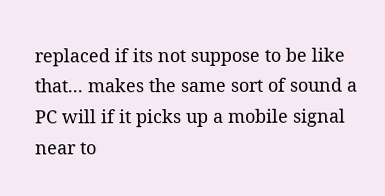replaced if its not suppose to be like that... makes the same sort of sound a PC will if it picks up a mobile signal near to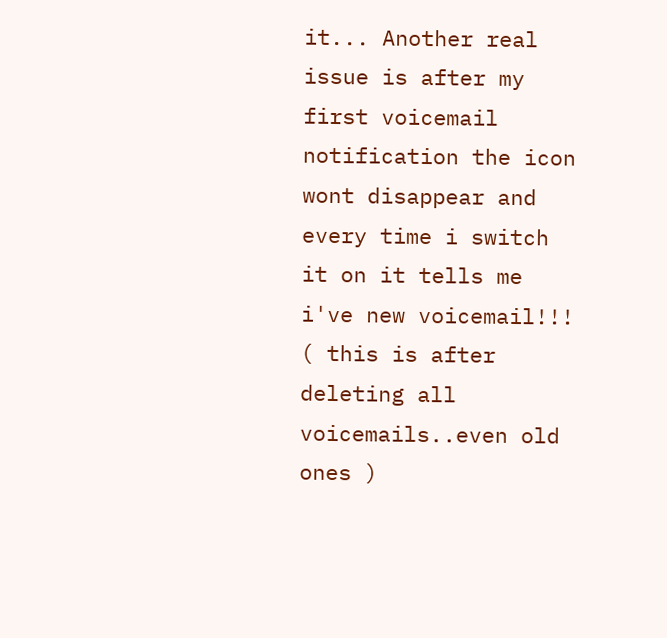it... Another real issue is after my first voicemail notification the icon wont disappear and every time i switch it on it tells me i've new voicemail!!! ( this is after deleting all voicemails..even old ones )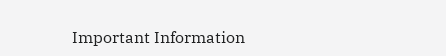Important Information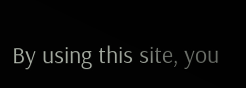By using this site, you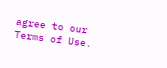agree to our Terms of Use.